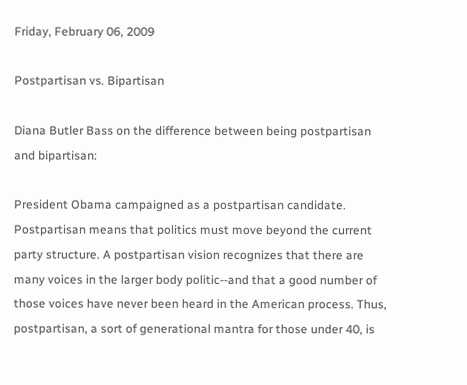Friday, February 06, 2009

Postpartisan vs. Bipartisan

Diana Butler Bass on the difference between being postpartisan and bipartisan:

President Obama campaigned as a postpartisan candidate. Postpartisan means that politics must move beyond the current party structure. A postpartisan vision recognizes that there are many voices in the larger body politic--and that a good number of those voices have never been heard in the American process. Thus, postpartisan, a sort of generational mantra for those under 40, is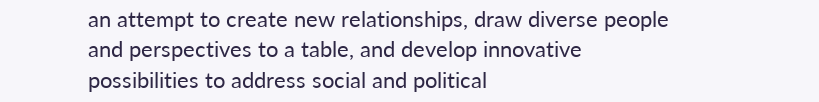an attempt to create new relationships, draw diverse people and perspectives to a table, and develop innovative possibilities to address social and political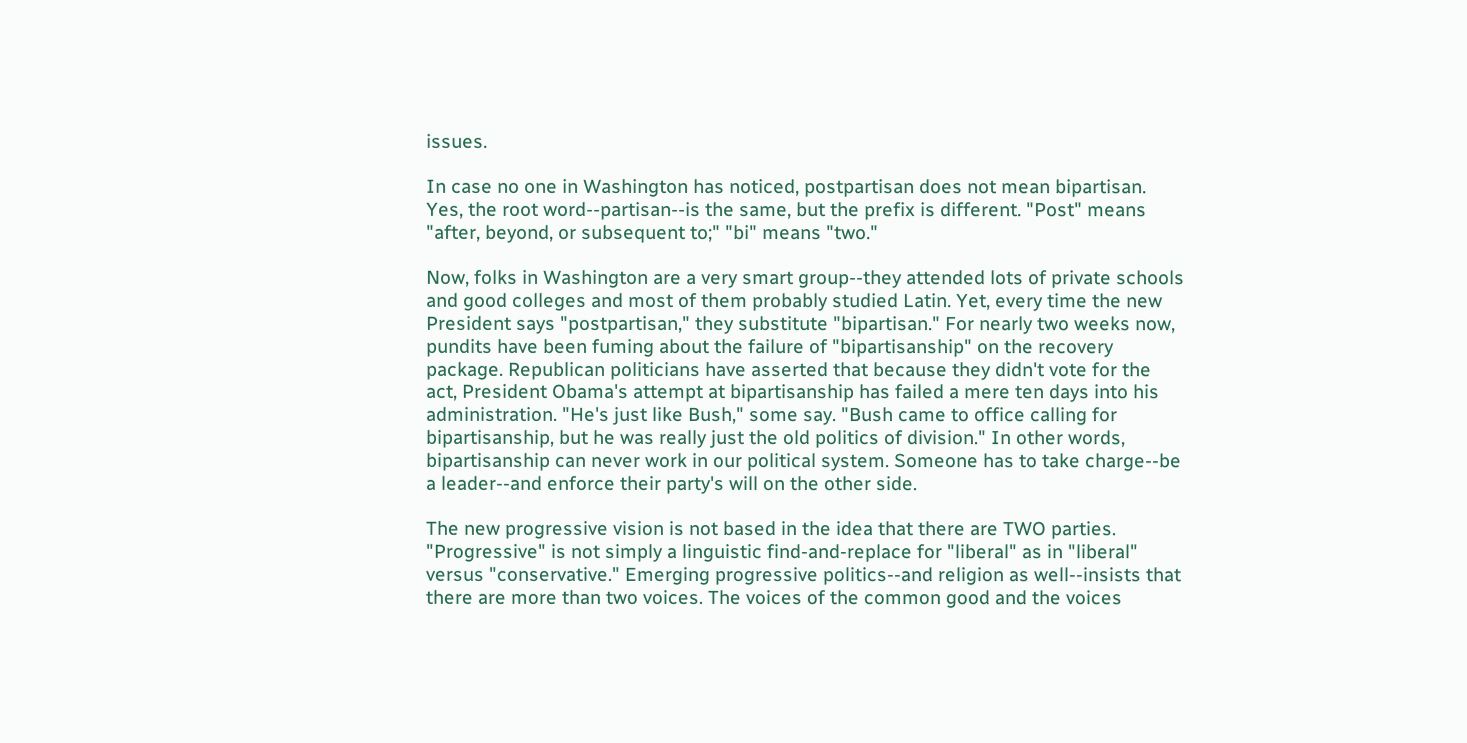issues.

In case no one in Washington has noticed, postpartisan does not mean bipartisan. Yes, the root word--partisan--is the same, but the prefix is different. "Post" means "after, beyond, or subsequent to;" "bi" means "two."

Now, folks in Washington are a very smart group--they attended lots of private schools and good colleges and most of them probably studied Latin. Yet, every time the new President says "postpartisan," they substitute "bipartisan." For nearly two weeks now, pundits have been fuming about the failure of "bipartisanship" on the recovery package. Republican politicians have asserted that because they didn't vote for the act, President Obama's attempt at bipartisanship has failed a mere ten days into his administration. "He's just like Bush," some say. "Bush came to office calling for bipartisanship, but he was really just the old politics of division." In other words, bipartisanship can never work in our political system. Someone has to take charge--be a leader--and enforce their party's will on the other side.

The new progressive vision is not based in the idea that there are TWO parties. "Progressive" is not simply a linguistic find-and-replace for "liberal" as in "liberal" versus "conservative." Emerging progressive politics--and religion as well--insists that there are more than two voices. The voices of the common good and the voices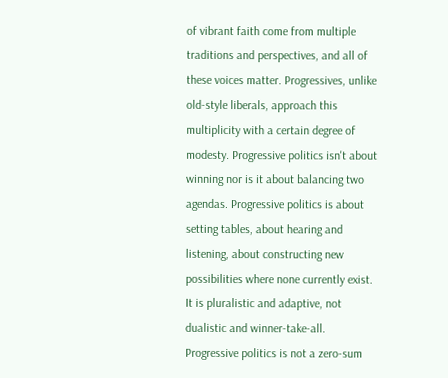of vibrant faith come from multiple traditions and perspectives, and all of these voices matter. Progressives, unlike old-style liberals, approach this multiplicity with a certain degree of modesty. Progressive politics isn't about winning nor is it about balancing two agendas. Progressive politics is about setting tables, about hearing and listening, about constructing new possibilities where none currently exist. It is pluralistic and adaptive, not dualistic and winner-take-all. Progressive politics is not a zero-sum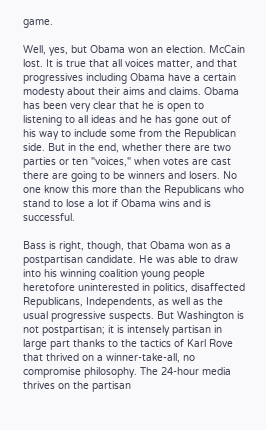game.

Well, yes, but Obama won an election. McCain lost. It is true that all voices matter, and that progressives including Obama have a certain modesty about their aims and claims. Obama has been very clear that he is open to listening to all ideas and he has gone out of his way to include some from the Republican side. But in the end, whether there are two parties or ten "voices," when votes are cast there are going to be winners and losers. No one know this more than the Republicans who stand to lose a lot if Obama wins and is successful.

Bass is right, though, that Obama won as a postpartisan candidate. He was able to draw into his winning coalition young people heretofore uninterested in politics, disaffected Republicans, Independents, as well as the usual progressive suspects. But Washington is not postpartisan; it is intensely partisan in large part thanks to the tactics of Karl Rove that thrived on a winner-take-all, no compromise philosophy. The 24-hour media thrives on the partisan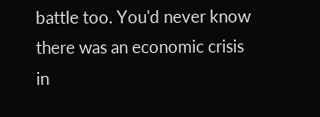battle too. You'd never know there was an economic crisis in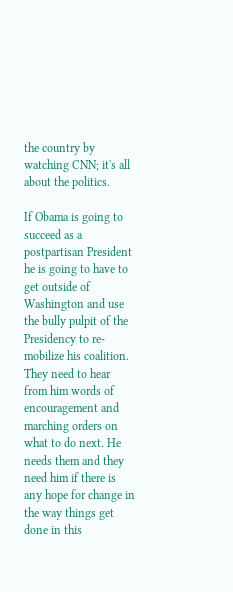the country by watching CNN; it's all about the politics.

If Obama is going to succeed as a postpartisan President he is going to have to get outside of Washington and use the bully pulpit of the Presidency to re-mobilize his coalition. They need to hear from him words of encouragement and marching orders on what to do next. He needs them and they need him if there is any hope for change in the way things get done in this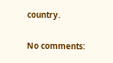country.

No comments: